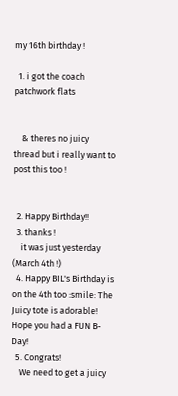my 16th birthday !

  1. i got the coach patchwork flats


    & theres no juicy thread but i really want to post this too !


  2. Happy Birthday!!
  3. thanks !
    it was just yesterday (March 4th !)
  4. Happy BIL's Birthday is on the 4th too :smile: The Juicy tote is adorable! Hope you had a FUN B-Day!
  5. Congrats!
    We need to get a juicy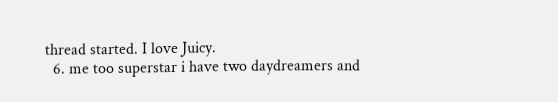thread started. I love Juicy.
  6. me too superstar i have two daydreamers and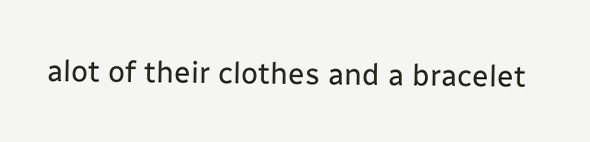alot of their clothes and a bracelet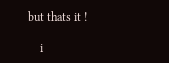but thats it !

    i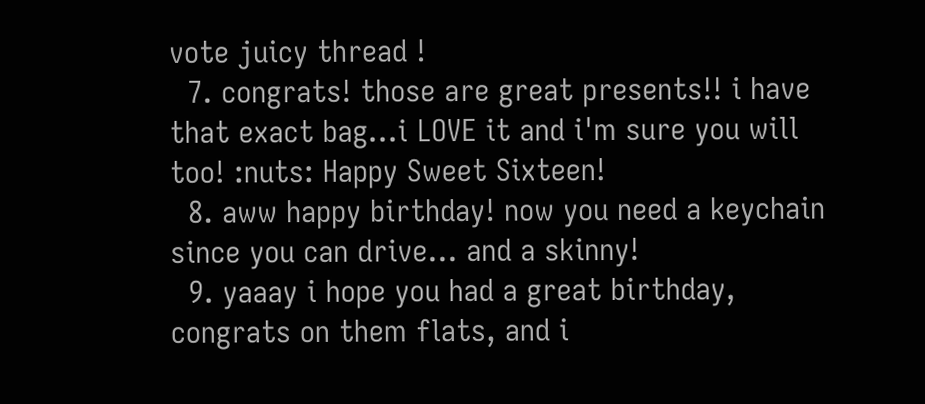vote juicy thread !
  7. congrats! those are great presents!! i have that exact bag...i LOVE it and i'm sure you will too! :nuts: Happy Sweet Sixteen!
  8. aww happy birthday! now you need a keychain since you can drive... and a skinny!
  9. yaaay i hope you had a great birthday, congrats on them flats, and i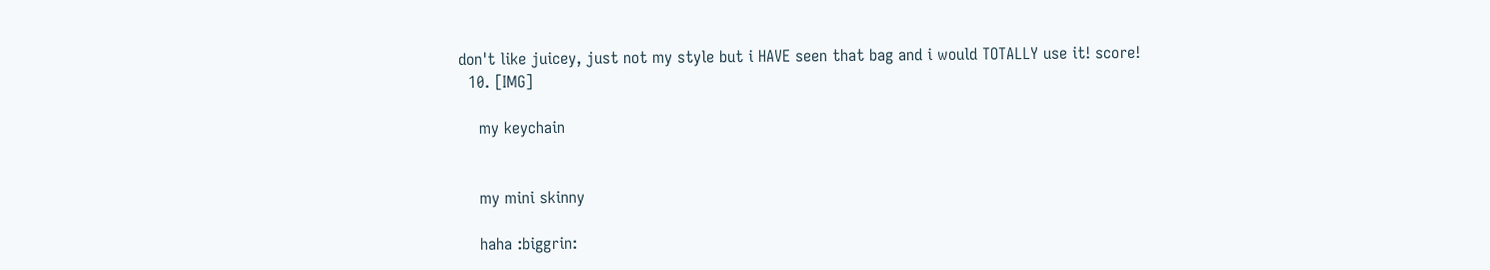don't like juicey, just not my style but i HAVE seen that bag and i would TOTALLY use it! score!
  10. [IMG]

    my keychain


    my mini skinny

    haha :biggrin: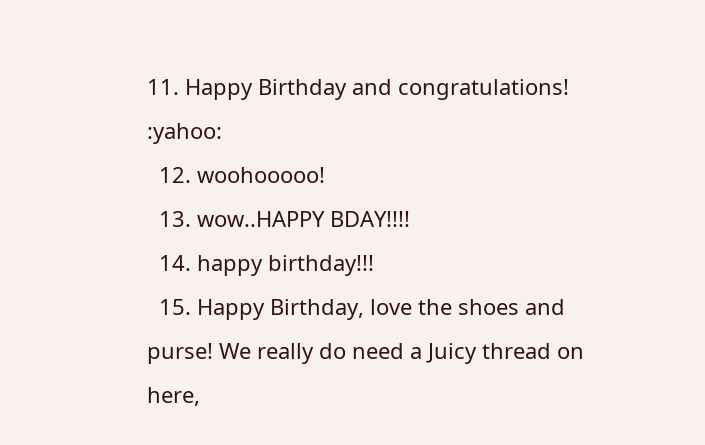11. Happy Birthday and congratulations! :yahoo:
  12. woohooooo!
  13. wow..HAPPY BDAY!!!!
  14. happy birthday!!!
  15. Happy Birthday, love the shoes and purse! We really do need a Juicy thread on here,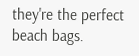they're the perfect beach bags.